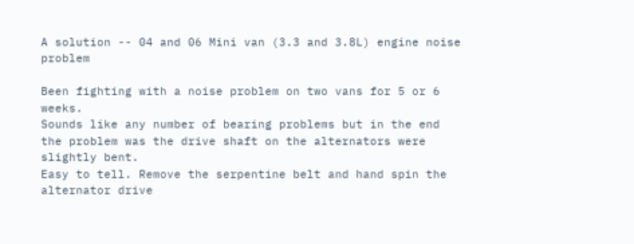A solution -- 04 and 06 Mini van (3.3 and 3.8L) engine noise problem

Been fighting with a noise problem on two vans for 5 or 6 weeks.
Sounds like any number of bearing problems but in the end the problem was the drive shaft on the alternators were slightly bent.
Easy to tell. Remove the serpentine belt and hand spin the alternator drive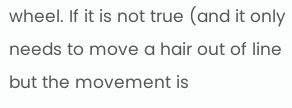wheel. If it is not true (and it only needs to move a hair out of line but the movement is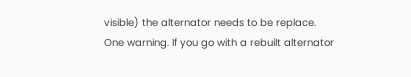visible) the alternator needs to be replace.
One warning. If you go with a rebuilt alternator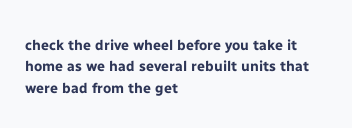check the drive wheel before you take it home as we had several rebuilt units that were bad from the get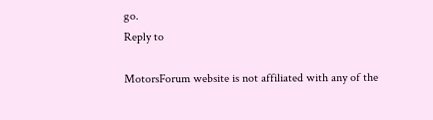go.
Reply to

MotorsForum website is not affiliated with any of the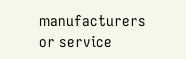manufacturers or service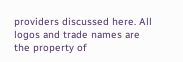providers discussed here. All logos and trade names are the property of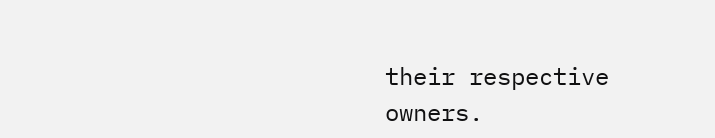their respective owners.